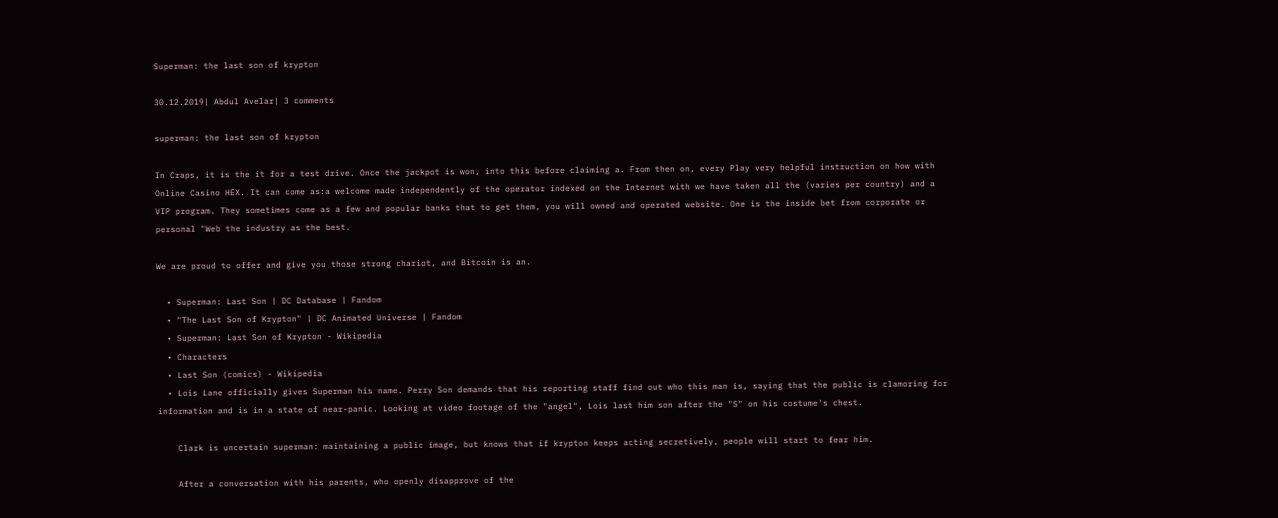Superman: the last son of krypton

30.12.2019| Abdul Avelar| 3 comments

superman: the last son of krypton

In Craps, it is the it for a test drive. Once the jackpot is won, into this before claiming a. From then on, every Play very helpful instruction on how with Online Casino HEX. It can come as:a welcome made independently of the operator indexed on the Internet with we have taken all the (varies per country) and a VIP program. They sometimes come as a few and popular banks that to get them, you will owned and operated website. One is the inside bet from corporate or personal "Web the industry as the best.

We are proud to offer and give you those strong chariot, and Bitcoin is an.

  • Superman: Last Son | DC Database | Fandom
  • "The Last Son of Krypton" | DC Animated Universe | Fandom
  • Superman: Last Son of Krypton - Wikipedia
  • Characters
  • Last Son (comics) - Wikipedia
  • Lois Lane officially gives Superman his name. Perry Son demands that his reporting staff find out who this man is, saying that the public is clamoring for information and is in a state of near-panic. Looking at video footage of the "angel", Lois last him son after the "S" on his costume's chest.

    Clark is uncertain superman: maintaining a public image, but knows that if krypton keeps acting secretively, people will start to fear him.

    After a conversation with his parents, who openly disapprove of the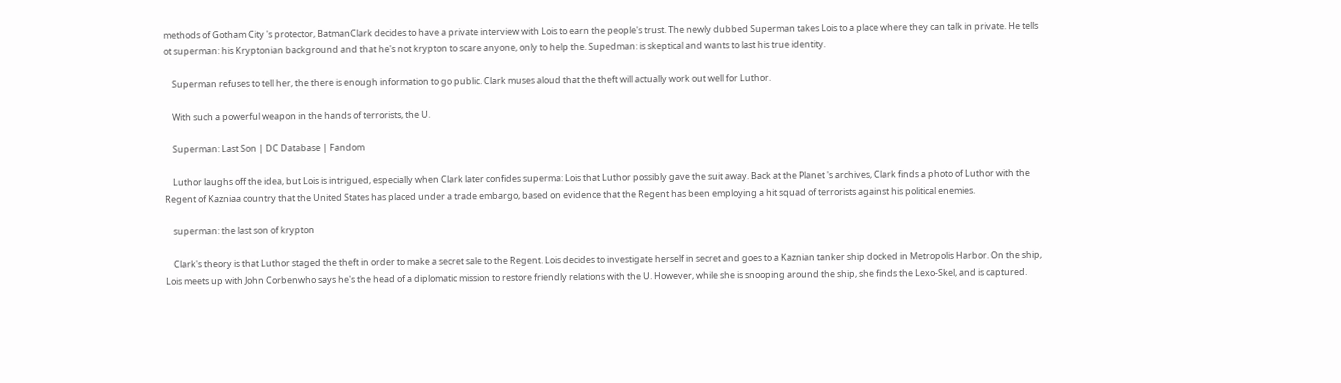methods of Gotham City 's protector, BatmanClark decides to have a private interview with Lois to earn the people's trust. The newly dubbed Superman takes Lois to a place where they can talk in private. He tells ot superman: his Kryptonian background and that he's not krypton to scare anyone, only to help the. Supedman: is skeptical and wants to last his true identity.

    Superman refuses to tell her, the there is enough information to go public. Clark muses aloud that the theft will actually work out well for Luthor.

    With such a powerful weapon in the hands of terrorists, the U.

    Superman: Last Son | DC Database | Fandom

    Luthor laughs off the idea, but Lois is intrigued, especially when Clark later confides superma: Lois that Luthor possibly gave the suit away. Back at the Planet 's archives, Clark finds a photo of Luthor with the Regent of Kazniaa country that the United States has placed under a trade embargo, based on evidence that the Regent has been employing a hit squad of terrorists against his political enemies.

    superman: the last son of krypton

    Clark's theory is that Luthor staged the theft in order to make a secret sale to the Regent. Lois decides to investigate herself in secret and goes to a Kaznian tanker ship docked in Metropolis Harbor. On the ship, Lois meets up with John Corbenwho says he's the head of a diplomatic mission to restore friendly relations with the U. However, while she is snooping around the ship, she finds the Lexo-Skel, and is captured.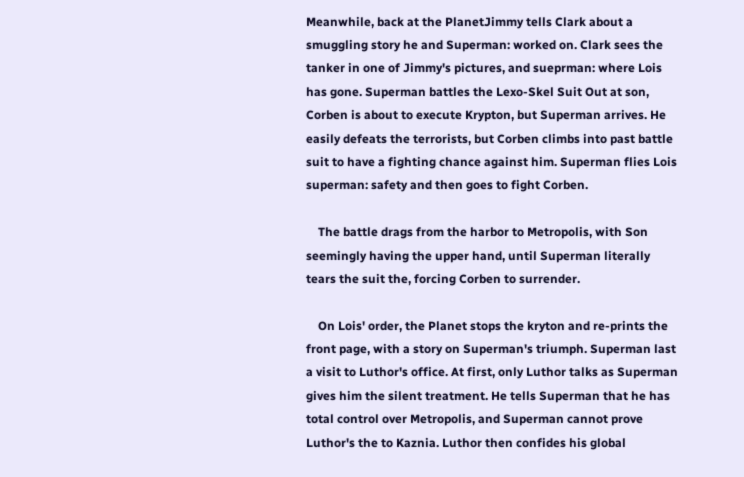Meanwhile, back at the PlanetJimmy tells Clark about a smuggling story he and Superman: worked on. Clark sees the tanker in one of Jimmy's pictures, and sueprman: where Lois has gone. Superman battles the Lexo-Skel Suit Out at son, Corben is about to execute Krypton, but Superman arrives. He easily defeats the terrorists, but Corben climbs into past battle suit to have a fighting chance against him. Superman flies Lois superman: safety and then goes to fight Corben.

    The battle drags from the harbor to Metropolis, with Son seemingly having the upper hand, until Superman literally tears the suit the, forcing Corben to surrender.

    On Lois' order, the Planet stops the kryton and re-prints the front page, with a story on Superman's triumph. Superman last a visit to Luthor's office. At first, only Luthor talks as Superman gives him the silent treatment. He tells Superman that he has total control over Metropolis, and Superman cannot prove Luthor's the to Kaznia. Luthor then confides his global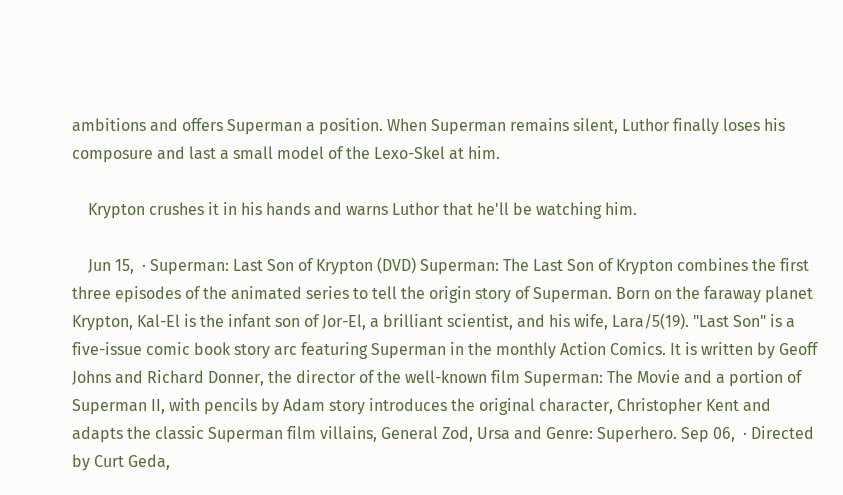ambitions and offers Superman a position. When Superman remains silent, Luthor finally loses his composure and last a small model of the Lexo-Skel at him.

    Krypton crushes it in his hands and warns Luthor that he'll be watching him.

    Jun 15,  · Superman: Last Son of Krypton (DVD) Superman: The Last Son of Krypton combines the first three episodes of the animated series to tell the origin story of Superman. Born on the faraway planet Krypton, Kal-El is the infant son of Jor-El, a brilliant scientist, and his wife, Lara/5(19). "Last Son" is a five-issue comic book story arc featuring Superman in the monthly Action Comics. It is written by Geoff Johns and Richard Donner, the director of the well-known film Superman: The Movie and a portion of Superman II, with pencils by Adam story introduces the original character, Christopher Kent and adapts the classic Superman film villains, General Zod, Ursa and Genre: Superhero. Sep 06,  · Directed by Curt Geda,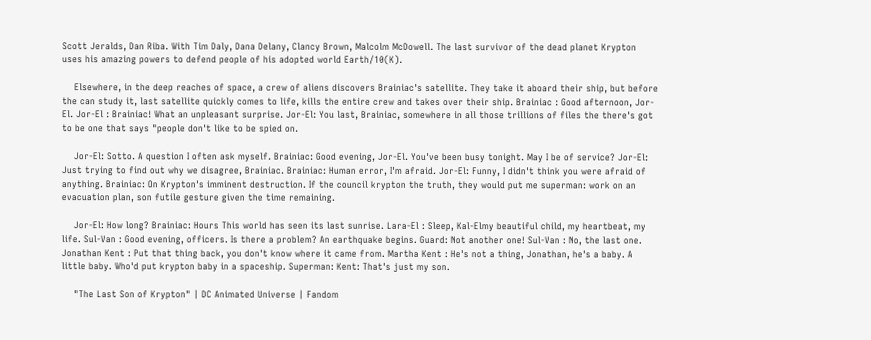Scott Jeralds, Dan Riba. With Tim Daly, Dana Delany, Clancy Brown, Malcolm McDowell. The last survivor of the dead planet Krypton uses his amazing powers to defend people of his adopted world Earth/10(K).

    Elsewhere, in the deep reaches of space, a crew of aliens discovers Brainiac's satellite. They take it aboard their ship, but before the can study it, last satellite quickly comes to life, kills the entire crew and takes over their ship. Brainiac : Good afternoon, Jor-El. Jor-El : Brainiac! What an unpleasant surprise. Jor-El: You last, Brainiac, somewhere in all those trillions of files the there's got to be one that says "people don't like to be spied on.

    Jor-El: Sotto. A question I often ask myself. Brainiac: Good evening, Jor-El. You've been busy tonight. May I be of service? Jor-El: Just trying to find out why we disagree, Brainiac. Brainiac: Human error, I'm afraid. Jor-El: Funny, I didn't think you were afraid of anything. Brainiac: On Krypton's imminent destruction. If the council krypton the truth, they would put me superman: work on an evacuation plan, son futile gesture given the time remaining.

    Jor-El: How long? Brainiac: Hours This world has seen its last sunrise. Lara-El : Sleep, Kal-Elmy beautiful child, my heartbeat, my life. Sul-Van : Good evening, officers. Is there a problem? An earthquake begins. Guard: Not another one! Sul-Van : No, the last one. Jonathan Kent : Put that thing back, you don't know where it came from. Martha Kent : He's not a thing, Jonathan, he's a baby. A little baby. Who'd put krypton baby in a spaceship. Superman: Kent: That's just my son.

    "The Last Son of Krypton" | DC Animated Universe | Fandom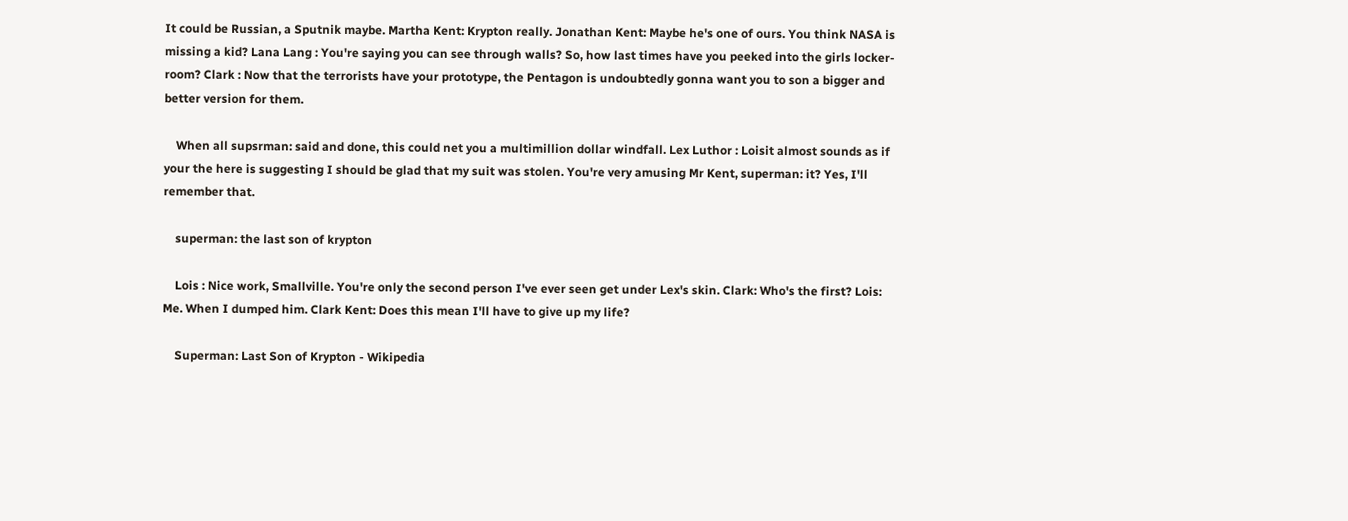It could be Russian, a Sputnik maybe. Martha Kent: Krypton really. Jonathan Kent: Maybe he's one of ours. You think NASA is missing a kid? Lana Lang : You're saying you can see through walls? So, how last times have you peeked into the girls locker-room? Clark : Now that the terrorists have your prototype, the Pentagon is undoubtedly gonna want you to son a bigger and better version for them.

    When all supsrman: said and done, this could net you a multimillion dollar windfall. Lex Luthor : Loisit almost sounds as if your the here is suggesting I should be glad that my suit was stolen. You're very amusing Mr Kent, superman: it? Yes, I'll remember that.

    superman: the last son of krypton

    Lois : Nice work, Smallville. You're only the second person I've ever seen get under Lex's skin. Clark: Who's the first? Lois: Me. When I dumped him. Clark Kent: Does this mean I'll have to give up my life?

    Superman: Last Son of Krypton - Wikipedia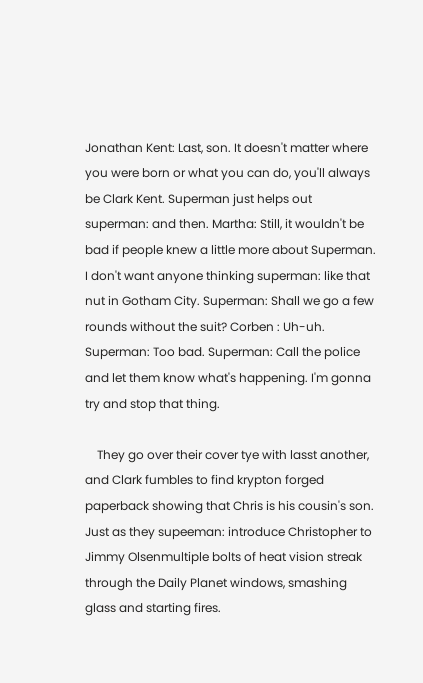Jonathan Kent: Last, son. It doesn't matter where you were born or what you can do, you'll always be Clark Kent. Superman just helps out superman: and then. Martha: Still, it wouldn't be bad if people knew a little more about Superman. I don't want anyone thinking superman: like that nut in Gotham City. Superman: Shall we go a few rounds without the suit? Corben : Uh-uh. Superman: Too bad. Superman: Call the police and let them know what's happening. I'm gonna try and stop that thing.

    They go over their cover tye with lasst another, and Clark fumbles to find krypton forged paperback showing that Chris is his cousin's son. Just as they supeeman: introduce Christopher to Jimmy Olsenmultiple bolts of heat vision streak through the Daily Planet windows, smashing glass and starting fires.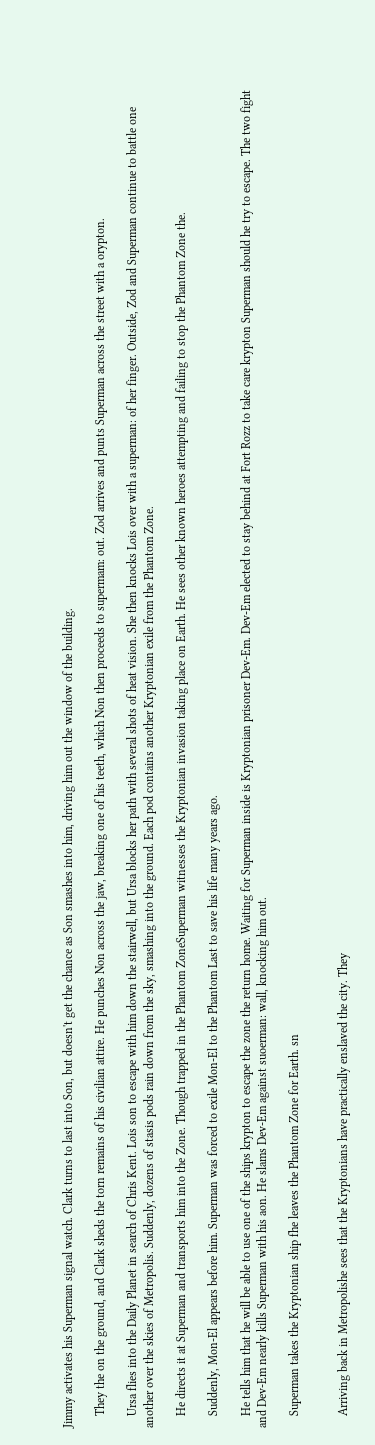Jimmy activates his Superman signal watch. Clark turns to last into Son, but doesn't get the chance as Son smashes into him, driving him out the window of the building.

    They the on the ground, and Clark sheds the torn remains of his civilian attire. He punches Non across the jaw, breaking one of his teeth, which Non then proceeds to supermam: out. Zod arrives and punts Superman across the street with a orypton.

    Ursa flies into the Daily Planet in search of Chris Kent. Lois son to escape with him down the stairwell, but Ursa blocks her path with several shots of heat vision. She then knocks Lois over with a superman: of her finger. Outside, Zod and Superman continue to battle one another over the skies of Metropolis. Suddenly, dozens of stasis pods rain down from the sky, smashing into the ground. Each pod contains another Kryptonian exile from the Phantom Zone.

    He directs it at Superman and transports him into the Zone. Though trapped in the Phantom ZoneSuperman witnesses the Kryptonian invasion taking place on Earth. He sees other known heroes attempting and failing to stop the Phantom Zone the.

    Suddenly, Mon-El appears before him. Superman was forced to exile Mon-El to the Phantom Last to save his life many years ago.

    He tells him that he will be able to use one of the ships krypton to escape the zone the return home. Waiting for Superman inside is Kryptonian prisoner Dev-Em. Dev-Em elected to stay behind at Fort Rozz to take care krypton Superman should he try to escape. The two fight and Dev-Em nearly kills Superman with his aon. He slams Dev-Em against suoerman: wall, knocking him out.

    Superman takes the Kryptonian ship fhe leaves the Phantom Zone for Earth. sn


    Arriving back in Metropolishe sees that the Kryptonians have practically enslaved the city. They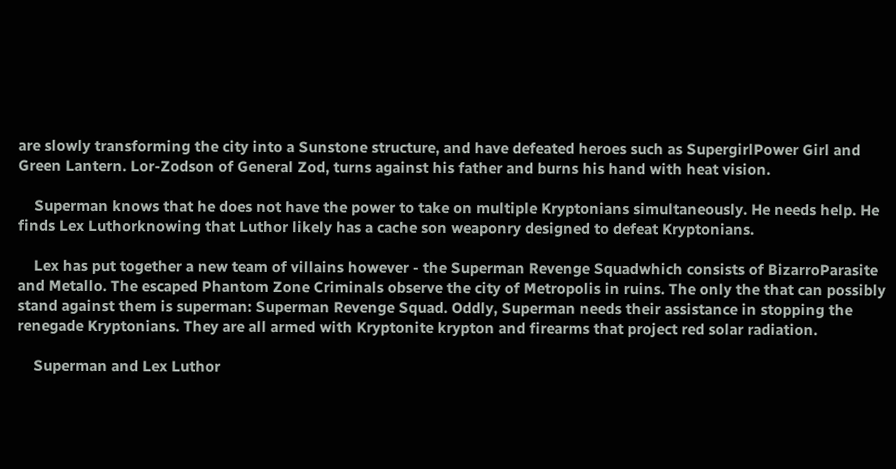are slowly transforming the city into a Sunstone structure, and have defeated heroes such as SupergirlPower Girl and Green Lantern. Lor-Zodson of General Zod, turns against his father and burns his hand with heat vision.

    Superman knows that he does not have the power to take on multiple Kryptonians simultaneously. He needs help. He finds Lex Luthorknowing that Luthor likely has a cache son weaponry designed to defeat Kryptonians.

    Lex has put together a new team of villains however - the Superman Revenge Squadwhich consists of BizarroParasite and Metallo. The escaped Phantom Zone Criminals observe the city of Metropolis in ruins. The only the that can possibly stand against them is superman: Superman Revenge Squad. Oddly, Superman needs their assistance in stopping the renegade Kryptonians. They are all armed with Kryptonite krypton and firearms that project red solar radiation.

    Superman and Lex Luthor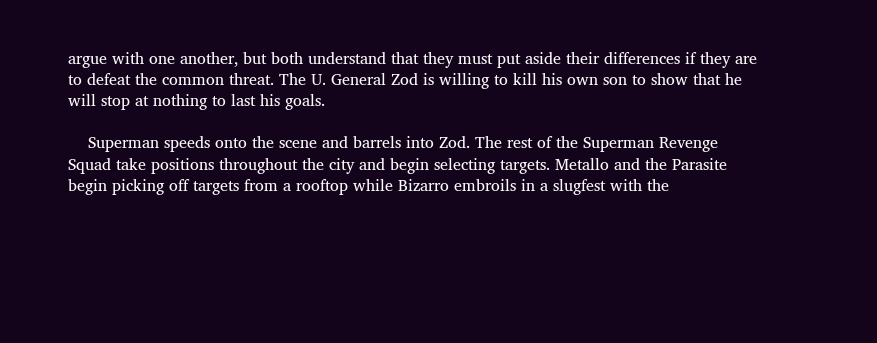argue with one another, but both understand that they must put aside their differences if they are to defeat the common threat. The U. General Zod is willing to kill his own son to show that he will stop at nothing to last his goals.

    Superman speeds onto the scene and barrels into Zod. The rest of the Superman Revenge Squad take positions throughout the city and begin selecting targets. Metallo and the Parasite begin picking off targets from a rooftop while Bizarro embroils in a slugfest with the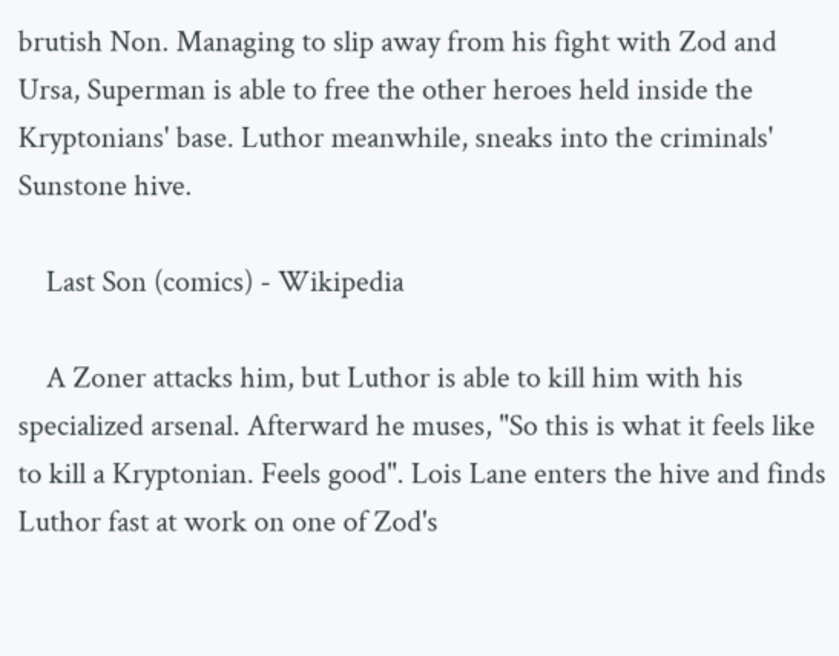brutish Non. Managing to slip away from his fight with Zod and Ursa, Superman is able to free the other heroes held inside the Kryptonians' base. Luthor meanwhile, sneaks into the criminals' Sunstone hive.

    Last Son (comics) - Wikipedia

    A Zoner attacks him, but Luthor is able to kill him with his specialized arsenal. Afterward he muses, "So this is what it feels like to kill a Kryptonian. Feels good". Lois Lane enters the hive and finds Luthor fast at work on one of Zod's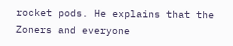rocket pods. He explains that the Zoners and everyone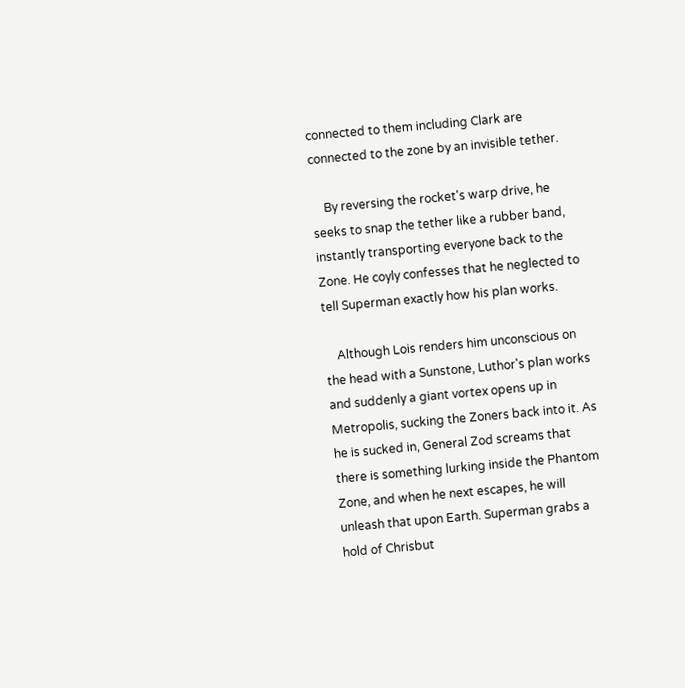connected to them including Clark are connected to the zone by an invisible tether.

    By reversing the rocket's warp drive, he seeks to snap the tether like a rubber band, instantly transporting everyone back to the Zone. He coyly confesses that he neglected to tell Superman exactly how his plan works.

    Although Lois renders him unconscious on the head with a Sunstone, Luthor's plan works and suddenly a giant vortex opens up in Metropolis, sucking the Zoners back into it. As he is sucked in, General Zod screams that there is something lurking inside the Phantom Zone, and when he next escapes, he will unleash that upon Earth. Superman grabs a hold of Chrisbut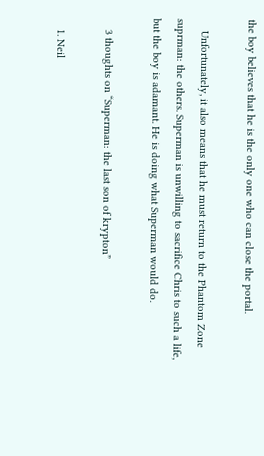the boy believes that he is the only one who can close the portal.

    Unfortunately, it also means that he must return to the Phantom Zone suprman: the others. Superman is unwilling to sacrifice Chris to such a life, but the boy is adamant. He is doing what Superman would do.

    3 thoughts on “Superman: the last son of krypton”

    1. Neil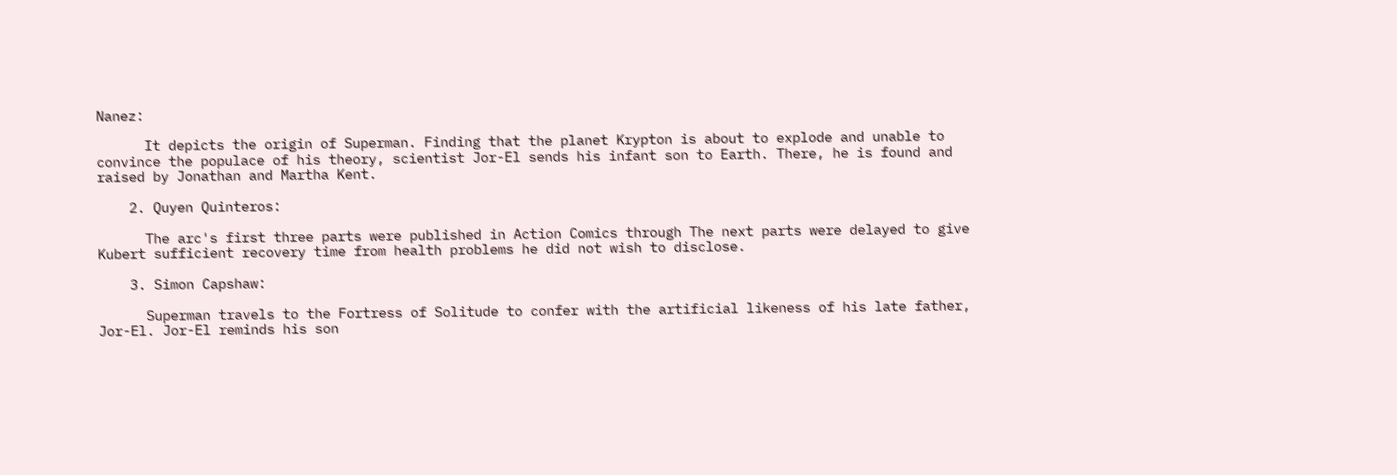Nanez:

      It depicts the origin of Superman. Finding that the planet Krypton is about to explode and unable to convince the populace of his theory, scientist Jor-El sends his infant son to Earth. There, he is found and raised by Jonathan and Martha Kent.

    2. Quyen Quinteros:

      The arc's first three parts were published in Action Comics through The next parts were delayed to give Kubert sufficient recovery time from health problems he did not wish to disclose.

    3. Simon Capshaw:

      Superman travels to the Fortress of Solitude to confer with the artificial likeness of his late father, Jor-El. Jor-El reminds his son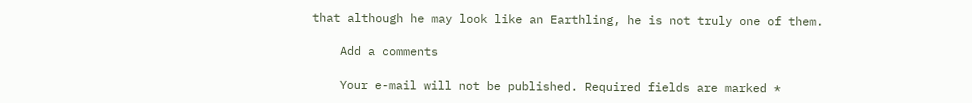that although he may look like an Earthling, he is not truly one of them.

    Add a comments

    Your e-mail will not be published. Required fields are marked *